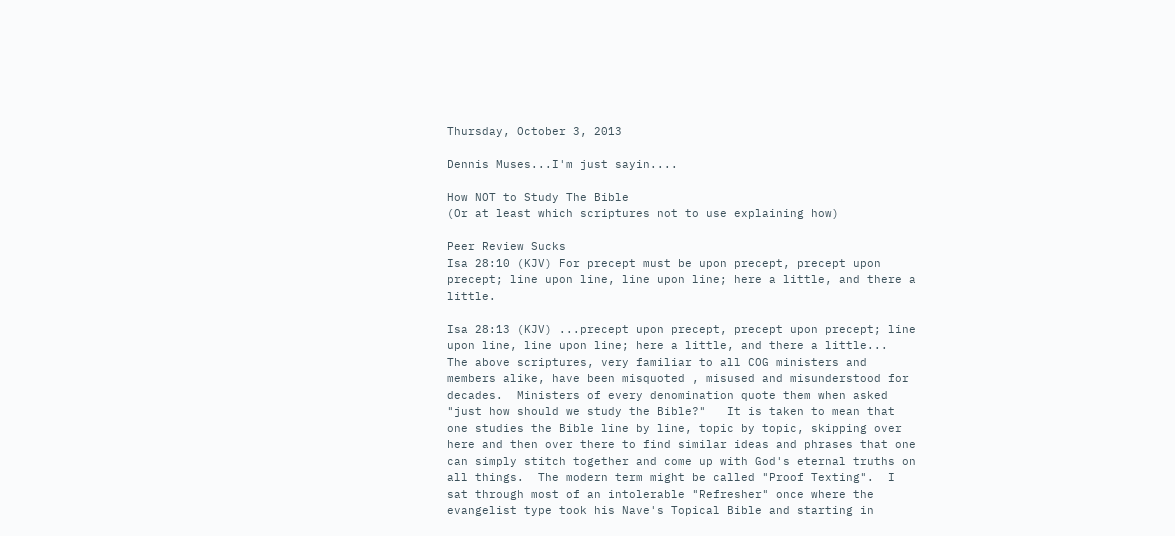Thursday, October 3, 2013

Dennis Muses...I'm just sayin....

How NOT to Study The Bible
(Or at least which scriptures not to use explaining how)

Peer Review Sucks
Isa 28:10 (KJV) For precept must be upon precept, precept upon precept; line upon line, line upon line; here a little, and there a little.

Isa 28:13 (KJV) ...precept upon precept, precept upon precept; line upon line, line upon line; here a little, and there a little...
The above scriptures, very familiar to all COG ministers and members alike, have been misquoted , misused and misunderstood for decades.  Ministers of every denomination quote them when asked "just how should we study the Bible?"   It is taken to mean that one studies the Bible line by line, topic by topic, skipping over here and then over there to find similar ideas and phrases that one can simply stitch together and come up with God's eternal truths on all things.  The modern term might be called "Proof Texting".  I sat through most of an intolerable "Refresher" once where the evangelist type took his Nave's Topical Bible and starting in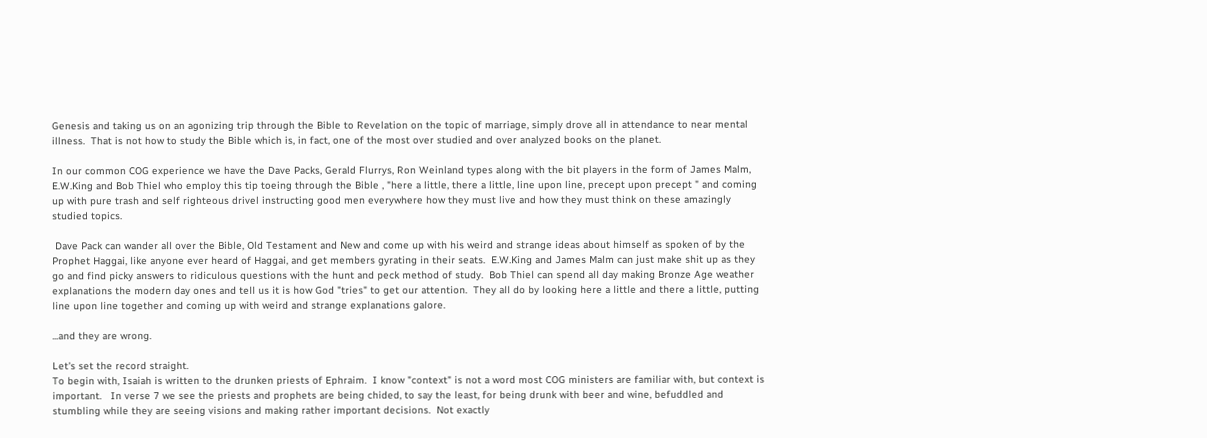Genesis and taking us on an agonizing trip through the Bible to Revelation on the topic of marriage, simply drove all in attendance to near mental illness.  That is not how to study the Bible which is, in fact, one of the most over studied and over analyzed books on the planet.

In our common COG experience we have the Dave Packs, Gerald Flurrys, Ron Weinland types along with the bit players in the form of James Malm, E.W.King and Bob Thiel who employ this tip toeing through the Bible , "here a little, there a little, line upon line, precept upon precept " and coming up with pure trash and self righteous drivel instructing good men everywhere how they must live and how they must think on these amazingly studied topics.

 Dave Pack can wander all over the Bible, Old Testament and New and come up with his weird and strange ideas about himself as spoken of by the Prophet Haggai, like anyone ever heard of Haggai, and get members gyrating in their seats.  E.W.King and James Malm can just make shit up as they go and find picky answers to ridiculous questions with the hunt and peck method of study.  Bob Thiel can spend all day making Bronze Age weather explanations the modern day ones and tell us it is how God "tries" to get our attention.  They all do by looking here a little and there a little, putting line upon line together and coming up with weird and strange explanations galore.

...and they are wrong.

Let's set the record straight.
To begin with, Isaiah is written to the drunken priests of Ephraim.  I know "context" is not a word most COG ministers are familiar with, but context is important.   In verse 7 we see the priests and prophets are being chided, to say the least, for being drunk with beer and wine, befuddled and stumbling while they are seeing visions and making rather important decisions.  Not exactly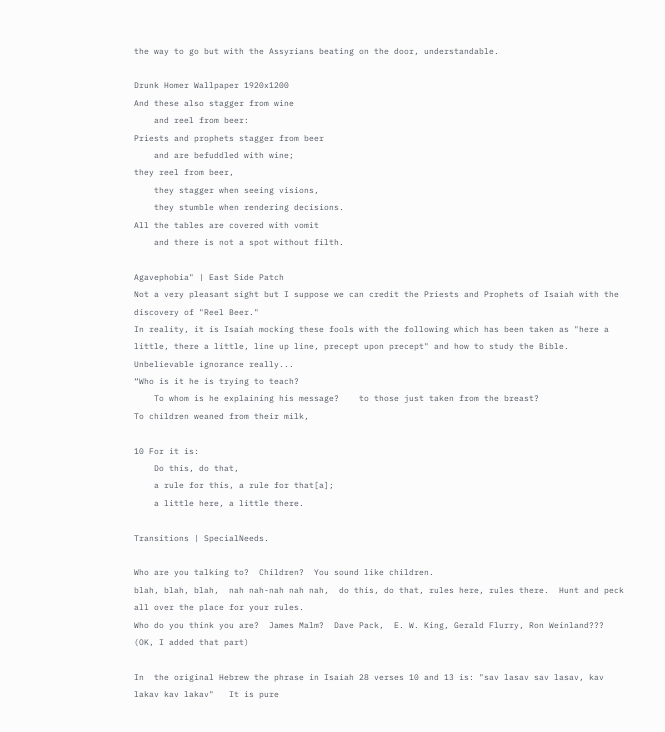the way to go but with the Assyrians beating on the door, understandable.

Drunk Homer Wallpaper 1920x1200
And these also stagger from wine
    and reel from beer:
Priests and prophets stagger from beer
    and are befuddled with wine;
they reel from beer,
    they stagger when seeing visions,
    they stumble when rendering decisions.
All the tables are covered with vomit
    and there is not a spot without filth.

Agavephobia" | East Side Patch
Not a very pleasant sight but I suppose we can credit the Priests and Prophets of Isaiah with the discovery of "Reel Beer."
In reality, it is Isaiah mocking these fools with the following which has been taken as "here a little, there a little, line up line, precept upon precept" and how to study the Bible.  Unbelievable ignorance really...
“Who is it he is trying to teach?
    To whom is he explaining his message?    to those just taken from the breast?
To children weaned from their milk,

10 For it is:
    Do this, do that,
    a rule for this, a rule for that[a];
    a little here, a little there.

Transitions | SpecialNeeds.

Who are you talking to?  Children?  You sound like children.
blah, blah, blah,  nah nah-nah nah nah,  do this, do that, rules here, rules there.  Hunt and peck all over the place for your rules.
Who do you think you are?  James Malm?  Dave Pack,  E. W. King, Gerald Flurry, Ron Weinland???
(OK, I added that part)

In  the original Hebrew the phrase in Isaiah 28 verses 10 and 13 is: "sav lasav sav lasav, kav lakav kav lakav"   It is pure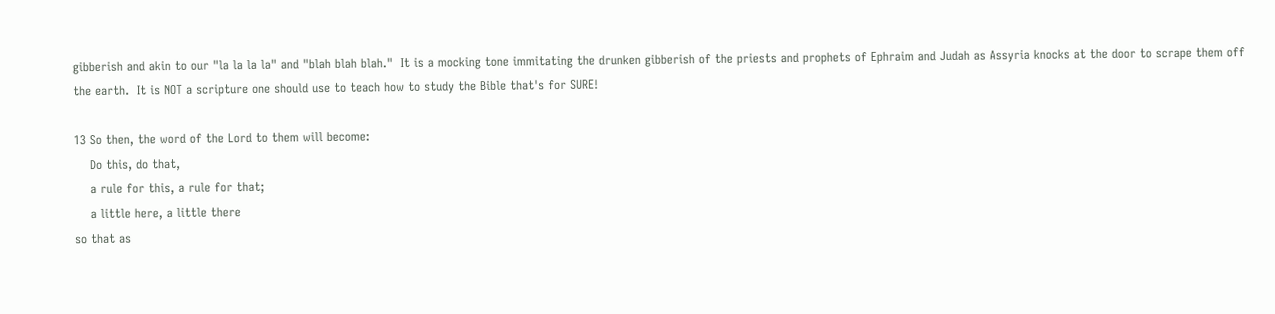gibberish and akin to our "la la la la" and "blah blah blah."  It is a mocking tone immitating the drunken gibberish of the priests and prophets of Ephraim and Judah as Assyria knocks at the door to scrape them off the earth.  It is NOT a scripture one should use to teach how to study the Bible that's for SURE!

13 So then, the word of the Lord to them will become:
    Do this, do that,
    a rule for this, a rule for that;
    a little here, a little there
so that as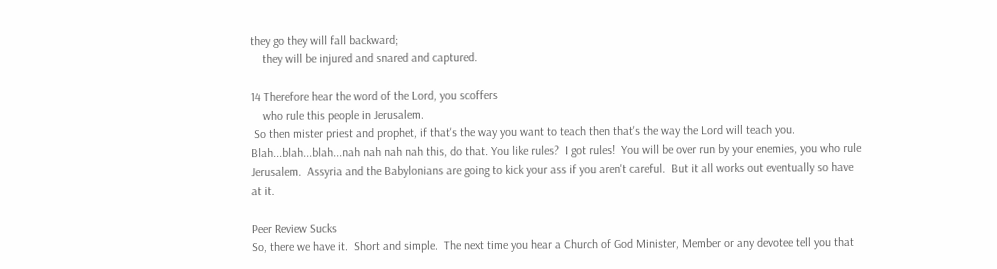they go they will fall backward;
    they will be injured and snared and captured.

14 Therefore hear the word of the Lord, you scoffers
    who rule this people in Jerusalem.
 So then mister priest and prophet, if that's the way you want to teach then that's the way the Lord will teach you.  Blah...blah...blah...nah nah nah nah this, do that. You like rules?  I got rules!  You will be over run by your enemies, you who rule Jerusalem.  Assyria and the Babylonians are going to kick your ass if you aren't careful.  But it all works out eventually so have at it.

Peer Review Sucks
So, there we have it.  Short and simple.  The next time you hear a Church of God Minister, Member or any devotee tell you that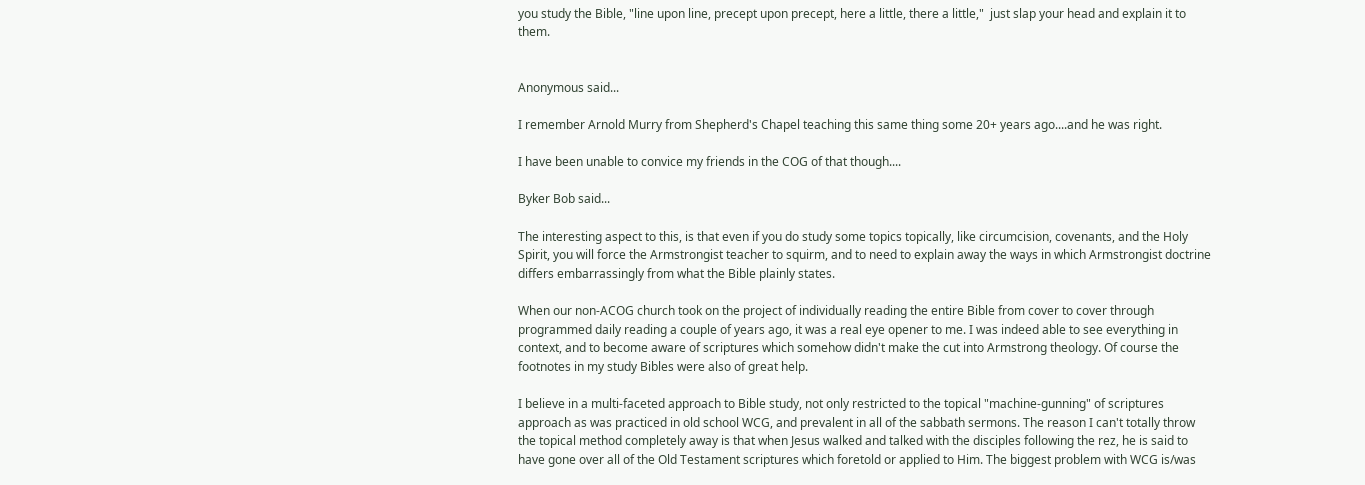you study the Bible, "line upon line, precept upon precept, here a little, there a little,"  just slap your head and explain it to them.


Anonymous said...

I remember Arnold Murry from Shepherd's Chapel teaching this same thing some 20+ years ago....and he was right.

I have been unable to convice my friends in the COG of that though....

Byker Bob said...

The interesting aspect to this, is that even if you do study some topics topically, like circumcision, covenants, and the Holy Spirit, you will force the Armstrongist teacher to squirm, and to need to explain away the ways in which Armstrongist doctrine differs embarrassingly from what the Bible plainly states.

When our non-ACOG church took on the project of individually reading the entire Bible from cover to cover through programmed daily reading a couple of years ago, it was a real eye opener to me. I was indeed able to see everything in context, and to become aware of scriptures which somehow didn't make the cut into Armstrong theology. Of course the footnotes in my study Bibles were also of great help.

I believe in a multi-faceted approach to Bible study, not only restricted to the topical "machine-gunning" of scriptures approach as was practiced in old school WCG, and prevalent in all of the sabbath sermons. The reason I can't totally throw the topical method completely away is that when Jesus walked and talked with the disciples following the rez, he is said to have gone over all of the Old Testament scriptures which foretold or applied to Him. The biggest problem with WCG is/was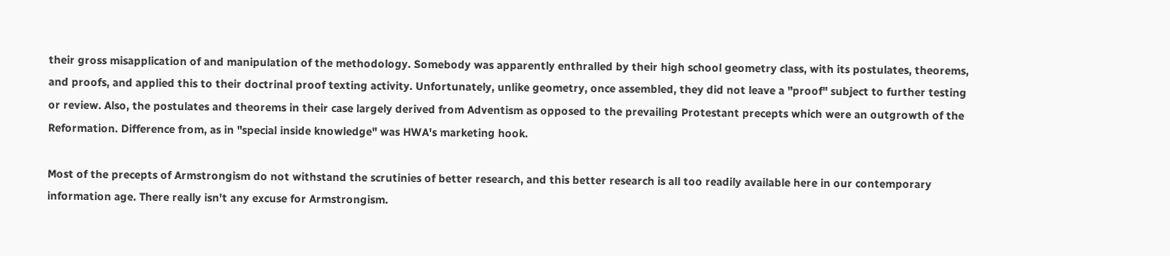their gross misapplication of and manipulation of the methodology. Somebody was apparently enthralled by their high school geometry class, with its postulates, theorems, and proofs, and applied this to their doctrinal proof texting activity. Unfortunately, unlike geometry, once assembled, they did not leave a "proof" subject to further testing or review. Also, the postulates and theorems in their case largely derived from Adventism as opposed to the prevailing Protestant precepts which were an outgrowth of the Reformation. Difference from, as in "special inside knowledge" was HWA's marketing hook.

Most of the precepts of Armstrongism do not withstand the scrutinies of better research, and this better research is all too readily available here in our contemporary information age. There really isn't any excuse for Armstrongism.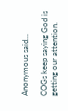Anonymous said...

COGs keep saying God is getting our attention.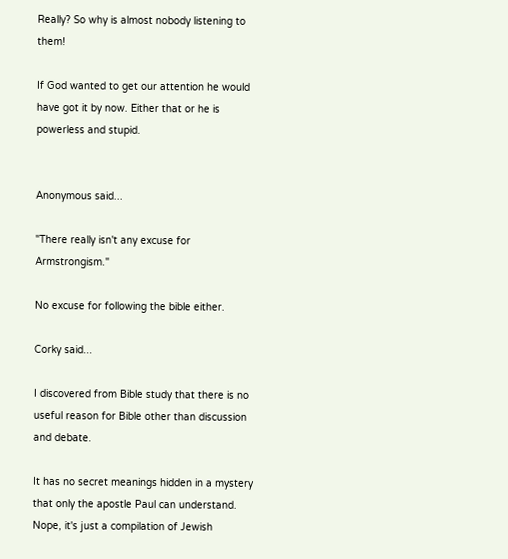Really? So why is almost nobody listening to them!

If God wanted to get our attention he would have got it by now. Either that or he is powerless and stupid.


Anonymous said...

"There really isn't any excuse for Armstrongism."

No excuse for following the bible either.

Corky said...

I discovered from Bible study that there is no useful reason for Bible other than discussion and debate.

It has no secret meanings hidden in a mystery that only the apostle Paul can understand. Nope, it's just a compilation of Jewish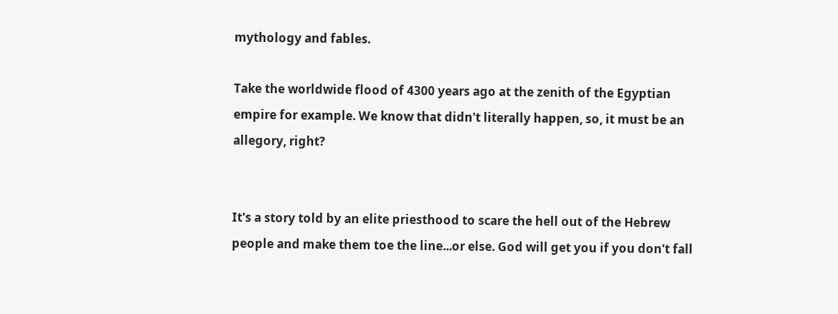mythology and fables.

Take the worldwide flood of 4300 years ago at the zenith of the Egyptian empire for example. We know that didn't literally happen, so, it must be an allegory, right?


It's a story told by an elite priesthood to scare the hell out of the Hebrew people and make them toe the line...or else. God will get you if you don't fall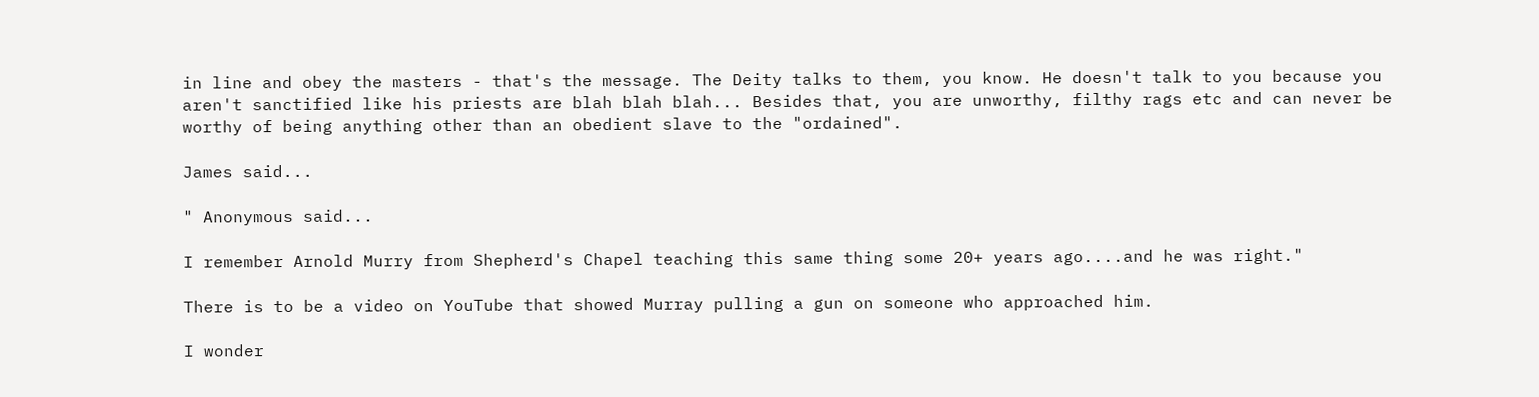in line and obey the masters - that's the message. The Deity talks to them, you know. He doesn't talk to you because you aren't sanctified like his priests are blah blah blah... Besides that, you are unworthy, filthy rags etc and can never be worthy of being anything other than an obedient slave to the "ordained".

James said...

" Anonymous said...

I remember Arnold Murry from Shepherd's Chapel teaching this same thing some 20+ years ago....and he was right."

There is to be a video on YouTube that showed Murray pulling a gun on someone who approached him.

I wonder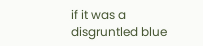if it was a disgruntled blue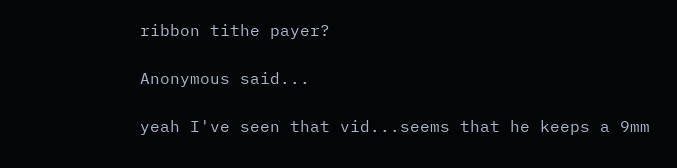ribbon tithe payer?

Anonymous said...

yeah I've seen that vid...seems that he keeps a 9mm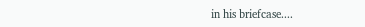in his briefcase....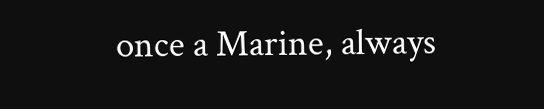once a Marine, always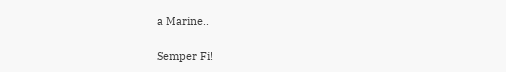a Marine..

Semper Fi!